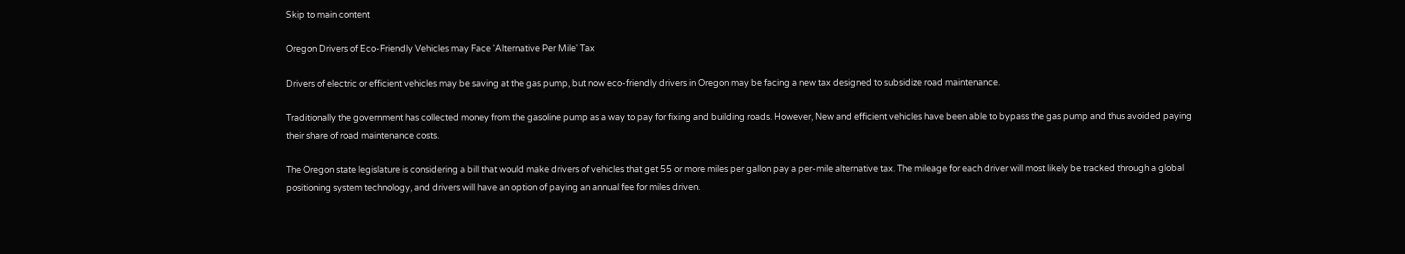Skip to main content

Oregon Drivers of Eco-Friendly Vehicles may Face 'Alternative Per Mile' Tax

Drivers of electric or efficient vehicles may be saving at the gas pump, but now eco-friendly drivers in Oregon may be facing a new tax designed to subsidize road maintenance.

Traditionally the government has collected money from the gasoline pump as a way to pay for fixing and building roads. However, New and efficient vehicles have been able to bypass the gas pump and thus avoided paying their share of road maintenance costs.

The Oregon state legislature is considering a bill that would make drivers of vehicles that get 55 or more miles per gallon pay a per-mile alternative tax. The mileage for each driver will most likely be tracked through a global positioning system technology, and drivers will have an option of paying an annual fee for miles driven.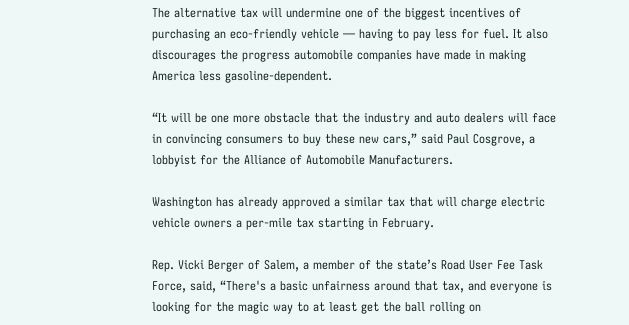The alternative tax will undermine one of the biggest incentives of purchasing an eco-friendly vehicle — having to pay less for fuel. It also discourages the progress automobile companies have made in making America less gasoline-dependent.

“It will be one more obstacle that the industry and auto dealers will face in convincing consumers to buy these new cars,” said Paul Cosgrove, a lobbyist for the Alliance of Automobile Manufacturers.

Washington has already approved a similar tax that will charge electric vehicle owners a per-mile tax starting in February.

Rep. Vicki Berger of Salem, a member of the state’s Road User Fee Task Force, said, “There's a basic unfairness around that tax, and everyone is looking for the magic way to at least get the ball rolling on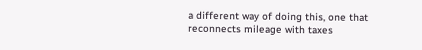a different way of doing this, one that reconnects mileage with taxes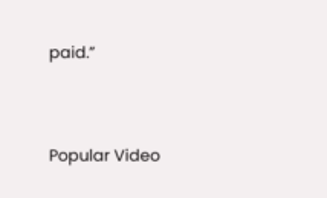paid.”


Popular Video